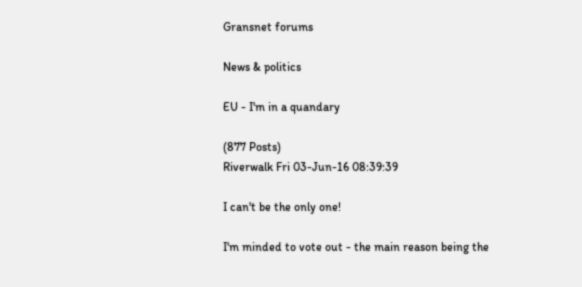Gransnet forums

News & politics

EU - I'm in a quandary

(877 Posts)
Riverwalk Fri 03-Jun-16 08:39:39

I can't be the only one!

I'm minded to vote out - the main reason being the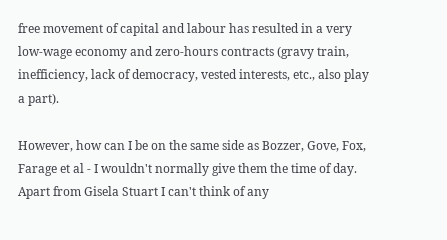free movement of capital and labour has resulted in a very low-wage economy and zero-hours contracts (gravy train, inefficiency, lack of democracy, vested interests, etc., also play a part).

However, how can I be on the same side as Bozzer, Gove, Fox, Farage et al - I wouldn't normally give them the time of day. Apart from Gisela Stuart I can't think of any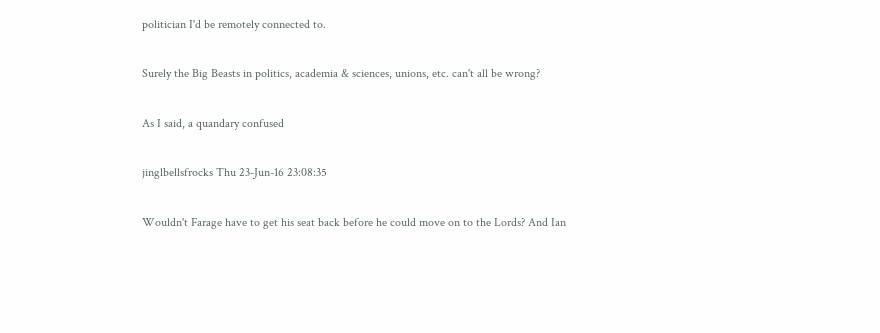politician I'd be remotely connected to.

Surely the Big Beasts in politics, academia & sciences, unions, etc. can't all be wrong?

As I said, a quandary confused

jinglbellsfrocks Thu 23-Jun-16 23:08:35

Wouldn't Farage have to get his seat back before he could move on to the Lords? And Ian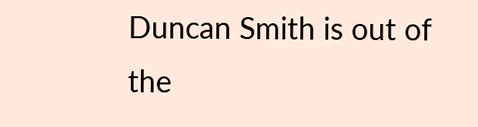Duncan Smith is out of the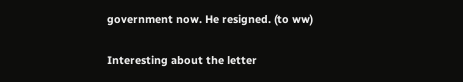government now. He resigned. (to ww)

Interesting about the letter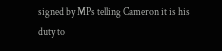signed by MPs telling Cameron it is his duty to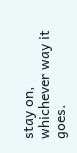stay on, whichever way it goes.